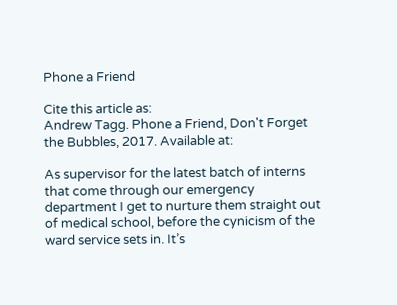Phone a Friend

Cite this article as:
Andrew Tagg. Phone a Friend, Don't Forget the Bubbles, 2017. Available at:

As supervisor for the latest batch of interns that come through our emergency department I get to nurture them straight out of medical school, before the cynicism of the ward service sets in. It’s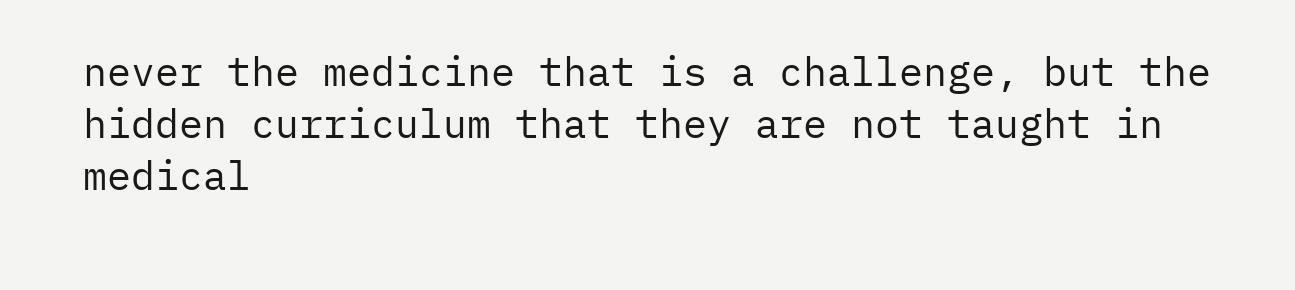never the medicine that is a challenge, but the hidden curriculum that they are not taught in medical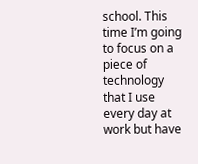school. This time I’m going to focus on a piece of technology that I use every day at work but have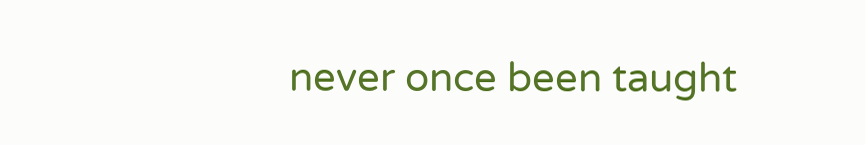never once been taught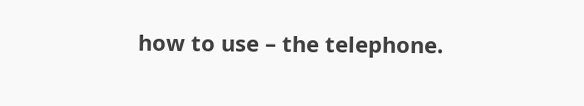how to use – the telephone.